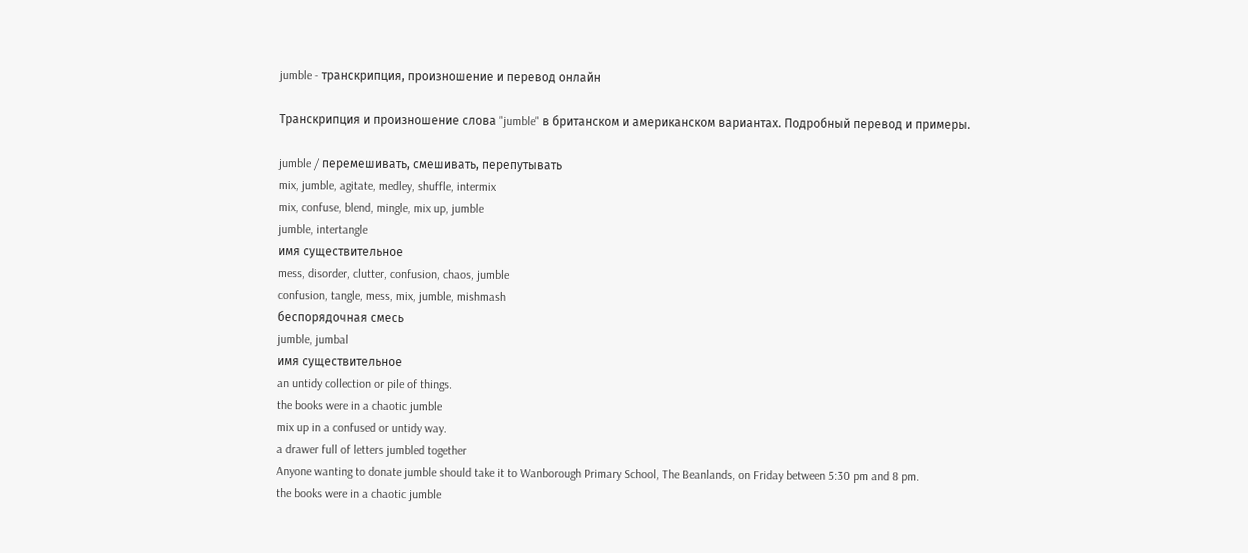jumble - транскрипция, произношение и перевод онлайн

Транскрипция и произношение слова "jumble" в британском и американском вариантах. Подробный перевод и примеры.

jumble / перемешивать, смешивать, перепутывать
mix, jumble, agitate, medley, shuffle, intermix
mix, confuse, blend, mingle, mix up, jumble
jumble, intertangle
имя существительное
mess, disorder, clutter, confusion, chaos, jumble
confusion, tangle, mess, mix, jumble, mishmash
беспорядочная смесь
jumble, jumbal
имя существительное
an untidy collection or pile of things.
the books were in a chaotic jumble
mix up in a confused or untidy way.
a drawer full of letters jumbled together
Anyone wanting to donate jumble should take it to Wanborough Primary School, The Beanlands, on Friday between 5:30 pm and 8 pm.
the books were in a chaotic jumble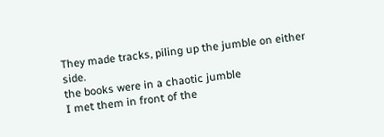They made tracks, piling up the jumble on either side.
the books were in a chaotic jumble
I met them in front of the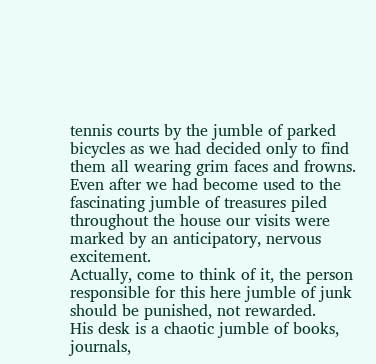tennis courts by the jumble of parked bicycles as we had decided only to find them all wearing grim faces and frowns.
Even after we had become used to the fascinating jumble of treasures piled throughout the house our visits were marked by an anticipatory, nervous excitement.
Actually, come to think of it, the person responsible for this here jumble of junk should be punished, not rewarded.
His desk is a chaotic jumble of books, journals,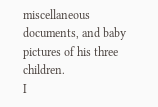miscellaneous documents, and baby pictures of his three children.
I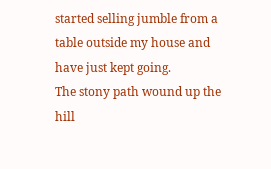started selling jumble from a table outside my house and have just kept going.
The stony path wound up the hill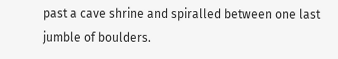past a cave shrine and spiralled between one last jumble of boulders.